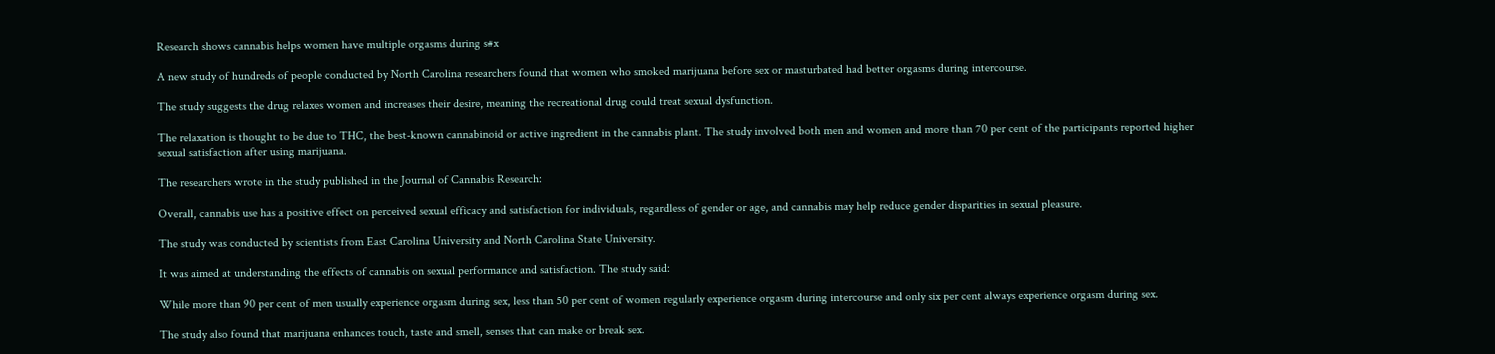Research shows cannabis helps women have multiple orgasms during s#x

A new study of hundreds of people conducted by North Carolina researchers found that women who smoked marijuana before sex or masturbated had better orgasms during intercourse.

The study suggests the drug relaxes women and increases their desire, meaning the recreational drug could treat sexual dysfunction.

The relaxation is thought to be due to THC, the best-known cannabinoid or active ingredient in the cannabis plant. The study involved both men and women and more than 70 per cent of the participants reported higher sexual satisfaction after using marijuana.

The researchers wrote in the study published in the Journal of Cannabis Research:

Overall, cannabis use has a positive effect on perceived sexual efficacy and satisfaction for individuals, regardless of gender or age, and cannabis may help reduce gender disparities in sexual pleasure.

The study was conducted by scientists from East Carolina University and North Carolina State University.

It was aimed at understanding the effects of cannabis on sexual performance and satisfaction. The study said:

While more than 90 per cent of men usually experience orgasm during sex, less than 50 per cent of women regularly experience orgasm during intercourse and only six per cent always experience orgasm during sex.

The study also found that marijuana enhances touch, taste and smell, senses that can make or break sex.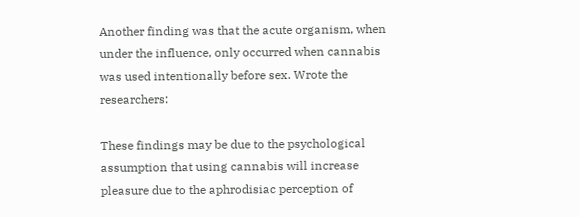Another finding was that the acute organism, when under the influence, only occurred when cannabis was used intentionally before sex. Wrote the researchers:

These findings may be due to the psychological assumption that using cannabis will increase pleasure due to the aphrodisiac perception of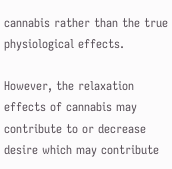cannabis rather than the true physiological effects.

However, the relaxation effects of cannabis may contribute to or decrease desire which may contribute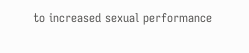to increased sexual performance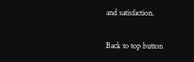and satisfaction.

Back to top button